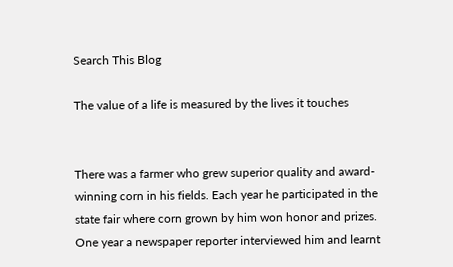Search This Blog

The value of a life is measured by the lives it touches


There was a farmer who grew superior quality and award-winning corn in his fields. Each year he participated in the state fair where corn grown by him won honor and prizes. One year a newspaper reporter interviewed him and learnt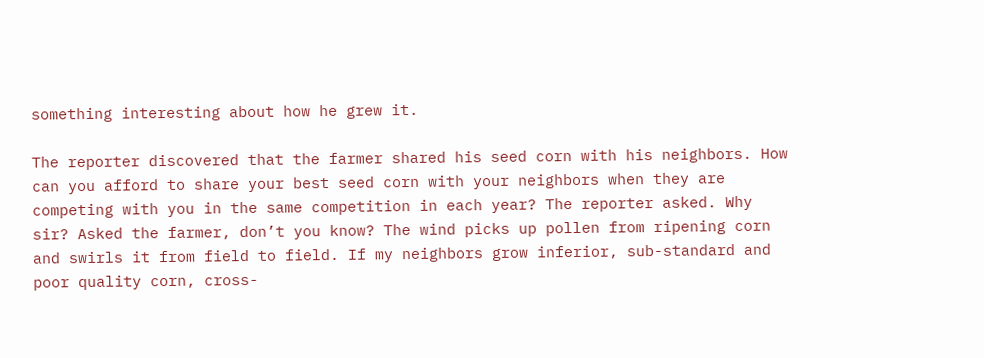something interesting about how he grew it.

The reporter discovered that the farmer shared his seed corn with his neighbors. How can you afford to share your best seed corn with your neighbors when they are competing with you in the same competition in each year? The reporter asked. Why sir? Asked the farmer, don’t you know? The wind picks up pollen from ripening corn and swirls it from field to field. If my neighbors grow inferior, sub-standard and poor quality corn, cross-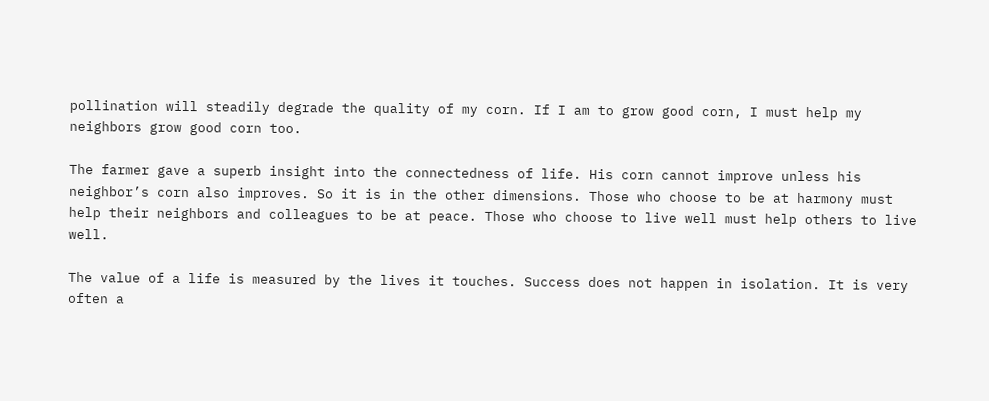pollination will steadily degrade the quality of my corn. If I am to grow good corn, I must help my neighbors grow good corn too.

The farmer gave a superb insight into the connectedness of life. His corn cannot improve unless his neighbor’s corn also improves. So it is in the other dimensions. Those who choose to be at harmony must help their neighbors and colleagues to be at peace. Those who choose to live well must help others to live well.

The value of a life is measured by the lives it touches. Success does not happen in isolation. It is very often a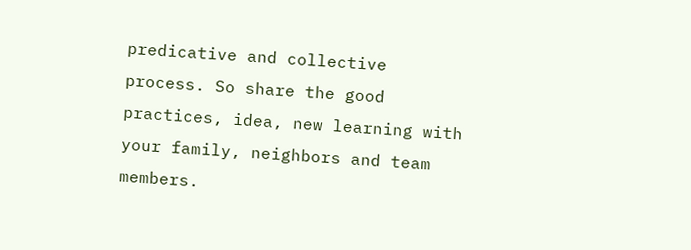predicative and collective process. So share the good practices, idea, new learning with your family, neighbors and team members.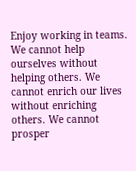Enjoy working in teams. We cannot help ourselves without helping others. We cannot enrich our lives without enriching others. We cannot prosper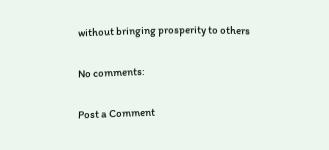without bringing prosperity to others

No comments:

Post a Comment